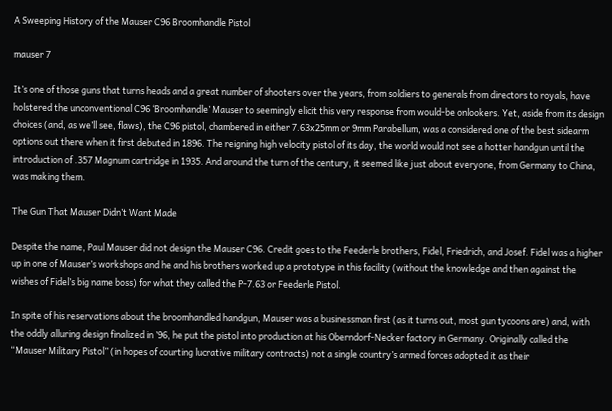A Sweeping History of the Mauser C96 Broomhandle Pistol

mauser 7

It’s one of those guns that turns heads and a great number of shooters over the years, from soldiers to generals from directors to royals, have holstered the unconventional C96 ‘Broomhandle’ Mauser to seemingly elicit this very response from would-be onlookers. Yet, aside from its design choices (and, as we’ll see, flaws), the C96 pistol, chambered in either 7.63x25mm or 9mm Parabellum, was a considered one of the best sidearm options out there when it first debuted in 1896. The reigning high velocity pistol of its day, the world would not see a hotter handgun until the introduction of .357 Magnum cartridge in 1935. And around the turn of the century, it seemed like just about everyone, from Germany to China, was making them.

The Gun That Mauser Didn’t Want Made

Despite the name, Paul Mauser did not design the Mauser C96. Credit goes to the Feederle brothers, Fidel, Friedrich, and Josef. Fidel was a higher up in one of Mauser’s workshops and he and his brothers worked up a prototype in this facility (without the knowledge and then against the wishes of Fidel’s big name boss) for what they called the P-7.63 or Feederle Pistol.

In spite of his reservations about the broomhandled handgun, Mauser was a businessman first (as it turns out, most gun tycoons are) and, with the oddly alluring design finalized in ’96, he put the pistol into production at his Oberndorf-Necker factory in Germany. Originally called the “Mauser Military Pistol” (in hopes of courting lucrative military contracts) not a single country’s armed forces adopted it as their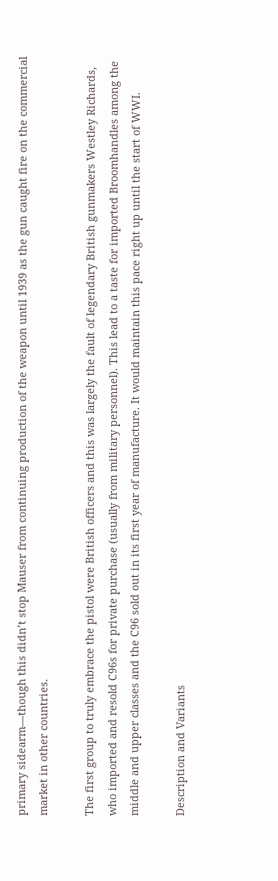primary sidearm—though this didn’t stop Mauser from continuing production of the weapon until 1939 as the gun caught fire on the commercial market in other countries.

The first group to truly embrace the pistol were British officers and this was largely the fault of legendary British gunmakers Westley Richards, who imported and resold C96s for private purchase (usually from military personnel). This lead to a taste for imported Broomhandles among the middle and upper classes and the C96 sold out in its first year of manufacture. It would maintain this pace right up until the start of WWI.

Description and Variants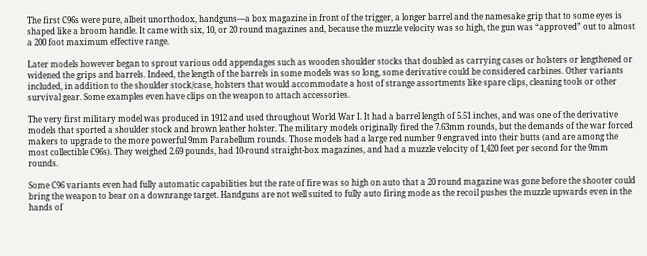The first C96s were pure, albeit unorthodox, handguns—a box magazine in front of the trigger, a longer barrel and the namesake grip that to some eyes is shaped like a broom handle. It came with six, 10, or 20 round magazines and, because the muzzle velocity was so high, the gun was “approved” out to almost a 200 foot maximum effective range.

Later models however began to sprout various odd appendages such as wooden shoulder stocks that doubled as carrying cases or holsters or lengthened or widened the grips and barrels. Indeed, the length of the barrels in some models was so long, some derivative could be considered carbines. Other variants included, in addition to the shoulder stock/case, holsters that would accommodate a host of strange assortments like spare clips, cleaning tools or other survival gear. Some examples even have clips on the weapon to attach accessories.

The very first military model was produced in 1912 and used throughout World War I. It had a barrel length of 5.51 inches, and was one of the derivative models that sported a shoulder stock and brown leather holster. The military models originally fired the 7.63mm rounds, but the demands of the war forced makers to upgrade to the more powerful 9mm Parabellum rounds. Those models had a large red number 9 engraved into their butts (and are among the most collectible C96s). They weighed 2.69 pounds, had 10-round straight-box magazines, and had a muzzle velocity of 1,420 feet per second for the 9mm rounds.

Some C96 variants even had fully automatic capabilities but the rate of fire was so high on auto that a 20 round magazine was gone before the shooter could bring the weapon to bear on a downrange target. Handguns are not well suited to fully auto firing mode as the recoil pushes the muzzle upwards even in the hands of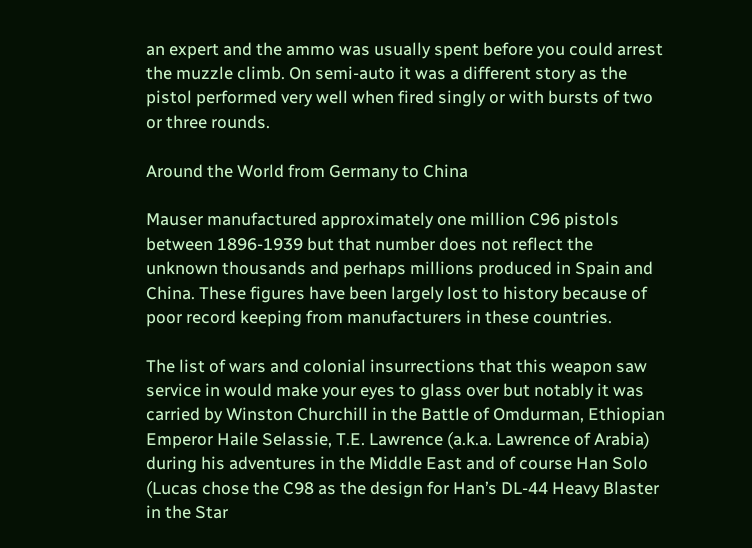an expert and the ammo was usually spent before you could arrest the muzzle climb. On semi-auto it was a different story as the pistol performed very well when fired singly or with bursts of two or three rounds.

Around the World from Germany to China

Mauser manufactured approximately one million C96 pistols between 1896-1939 but that number does not reflect the unknown thousands and perhaps millions produced in Spain and China. These figures have been largely lost to history because of poor record keeping from manufacturers in these countries.

The list of wars and colonial insurrections that this weapon saw service in would make your eyes to glass over but notably it was carried by Winston Churchill in the Battle of Omdurman, Ethiopian Emperor Haile Selassie, T.E. Lawrence (a.k.a. Lawrence of Arabia) during his adventures in the Middle East and of course Han Solo (Lucas chose the C98 as the design for Han’s DL-44 Heavy Blaster in the Star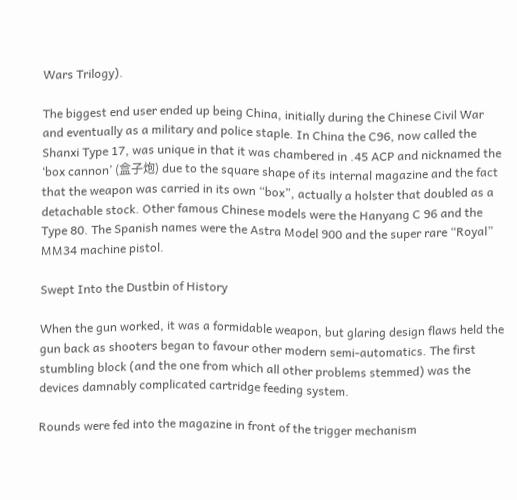Wars Trilogy).

The biggest end user ended up being China, initially during the Chinese Civil War and eventually as a military and police staple. In China the C96, now called the Shanxi Type 17, was unique in that it was chambered in .45 ACP and nicknamed the ‘box cannon’ (盒子炮) due to the square shape of its internal magazine and the fact that the weapon was carried in its own “box”, actually a holster that doubled as a detachable stock. Other famous Chinese models were the Hanyang C 96 and the Type 80. The Spanish names were the Astra Model 900 and the super rare “Royal” MM34 machine pistol.

Swept Into the Dustbin of History

When the gun worked, it was a formidable weapon, but glaring design flaws held the gun back as shooters began to favour other modern semi-automatics. The first stumbling block (and the one from which all other problems stemmed) was the devices damnably complicated cartridge feeding system.

Rounds were fed into the magazine in front of the trigger mechanism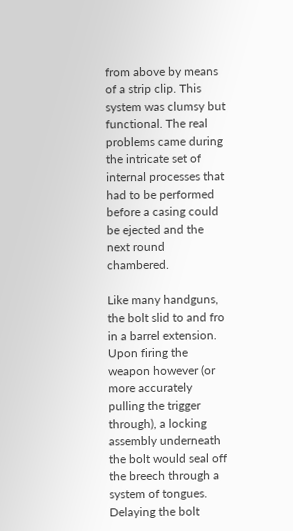from above by means of a strip clip. This system was clumsy but functional. The real problems came during the intricate set of internal processes that had to be performed before a casing could be ejected and the next round chambered.

Like many handguns, the bolt slid to and fro in a barrel extension. Upon firing the weapon however (or more accurately pulling the trigger through), a locking assembly underneath the bolt would seal off the breech through a system of tongues. Delaying the bolt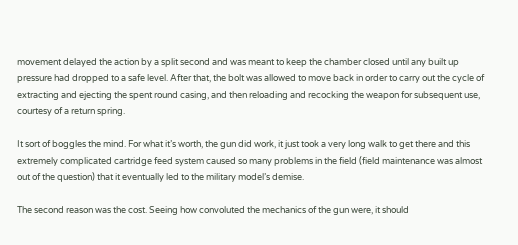movement delayed the action by a split second and was meant to keep the chamber closed until any built up pressure had dropped to a safe level. After that, the bolt was allowed to move back in order to carry out the cycle of extracting and ejecting the spent round casing, and then reloading and recocking the weapon for subsequent use, courtesy of a return spring.

It sort of boggles the mind. For what it’s worth, the gun did work, it just took a very long walk to get there and this extremely complicated cartridge feed system caused so many problems in the field (field maintenance was almost out of the question) that it eventually led to the military model’s demise.

The second reason was the cost. Seeing how convoluted the mechanics of the gun were, it should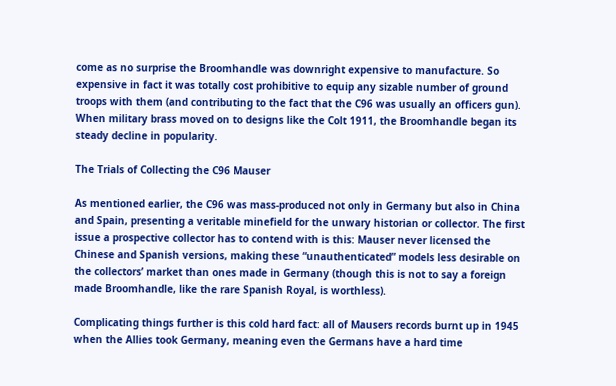come as no surprise the Broomhandle was downright expensive to manufacture. So expensive in fact it was totally cost prohibitive to equip any sizable number of ground troops with them (and contributing to the fact that the C96 was usually an officers gun). When military brass moved on to designs like the Colt 1911, the Broomhandle began its steady decline in popularity.

The Trials of Collecting the C96 Mauser

As mentioned earlier, the C96 was mass-produced not only in Germany but also in China and Spain, presenting a veritable minefield for the unwary historian or collector. The first issue a prospective collector has to contend with is this: Mauser never licensed the Chinese and Spanish versions, making these “unauthenticated” models less desirable on the collectors’ market than ones made in Germany (though this is not to say a foreign made Broomhandle, like the rare Spanish Royal, is worthless).

Complicating things further is this cold hard fact: all of Mausers records burnt up in 1945 when the Allies took Germany, meaning even the Germans have a hard time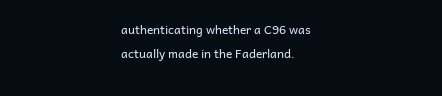authenticating whether a C96 was actually made in the Faderland.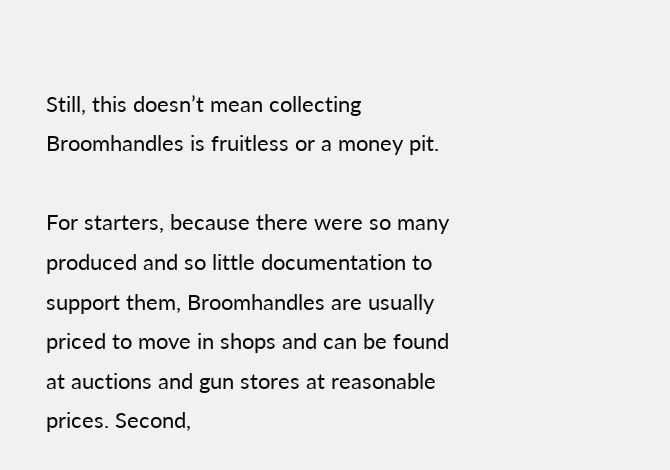Still, this doesn’t mean collecting Broomhandles is fruitless or a money pit.

For starters, because there were so many produced and so little documentation to support them, Broomhandles are usually priced to move in shops and can be found at auctions and gun stores at reasonable prices. Second,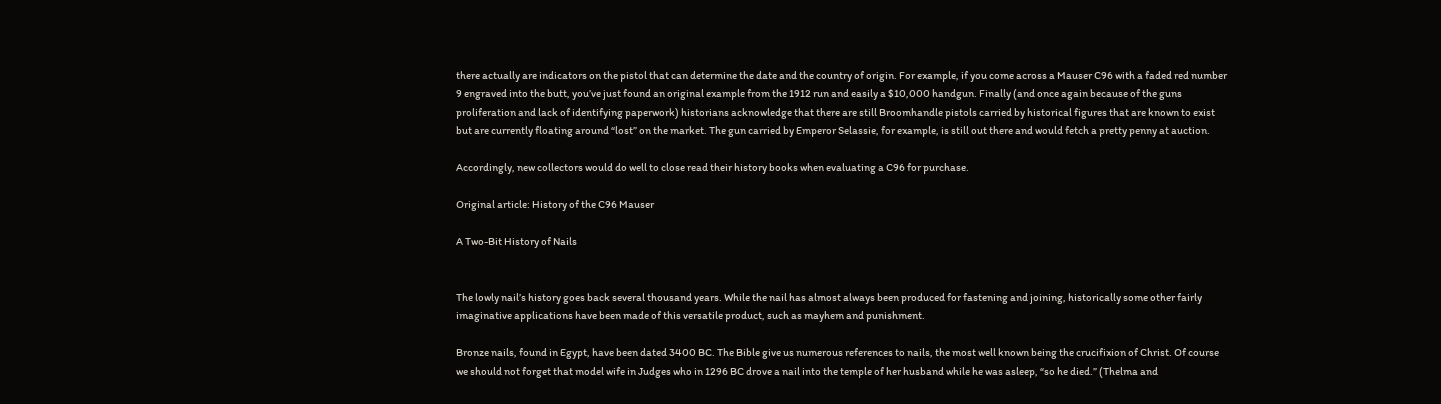there actually are indicators on the pistol that can determine the date and the country of origin. For example, if you come across a Mauser C96 with a faded red number 9 engraved into the butt, you’ve just found an original example from the 1912 run and easily a $10,000 handgun. Finally (and once again because of the guns proliferation and lack of identifying paperwork) historians acknowledge that there are still Broomhandle pistols carried by historical figures that are known to exist but are currently floating around “lost” on the market. The gun carried by Emperor Selassie, for example, is still out there and would fetch a pretty penny at auction.

Accordingly, new collectors would do well to close read their history books when evaluating a C96 for purchase.

Original article: History of the C96 Mauser

A Two-Bit History of Nails


The lowly nail’s history goes back several thousand years. While the nail has almost always been produced for fastening and joining, historically some other fairly imaginative applications have been made of this versatile product, such as mayhem and punishment.

Bronze nails, found in Egypt, have been dated 3400 BC. The Bible give us numerous references to nails, the most well known being the crucifixion of Christ. Of course we should not forget that model wife in Judges who in 1296 BC drove a nail into the temple of her husband while he was asleep, “so he died.” (Thelma and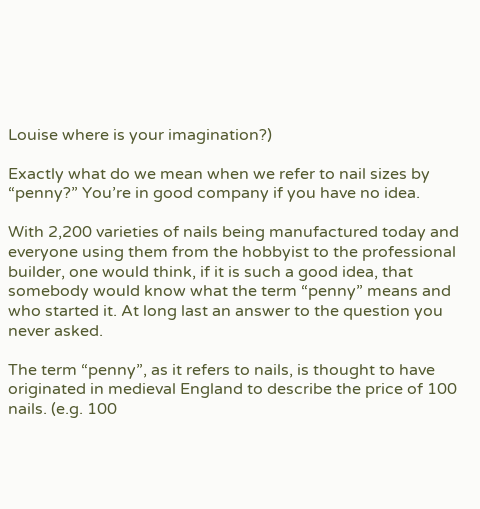Louise where is your imagination?)

Exactly what do we mean when we refer to nail sizes by “penny?” You’re in good company if you have no idea.

With 2,200 varieties of nails being manufactured today and everyone using them from the hobbyist to the professional builder, one would think, if it is such a good idea, that somebody would know what the term “penny” means and who started it. At long last an answer to the question you never asked.

The term “penny”, as it refers to nails, is thought to have originated in medieval England to describe the price of 100 nails. (e.g. 100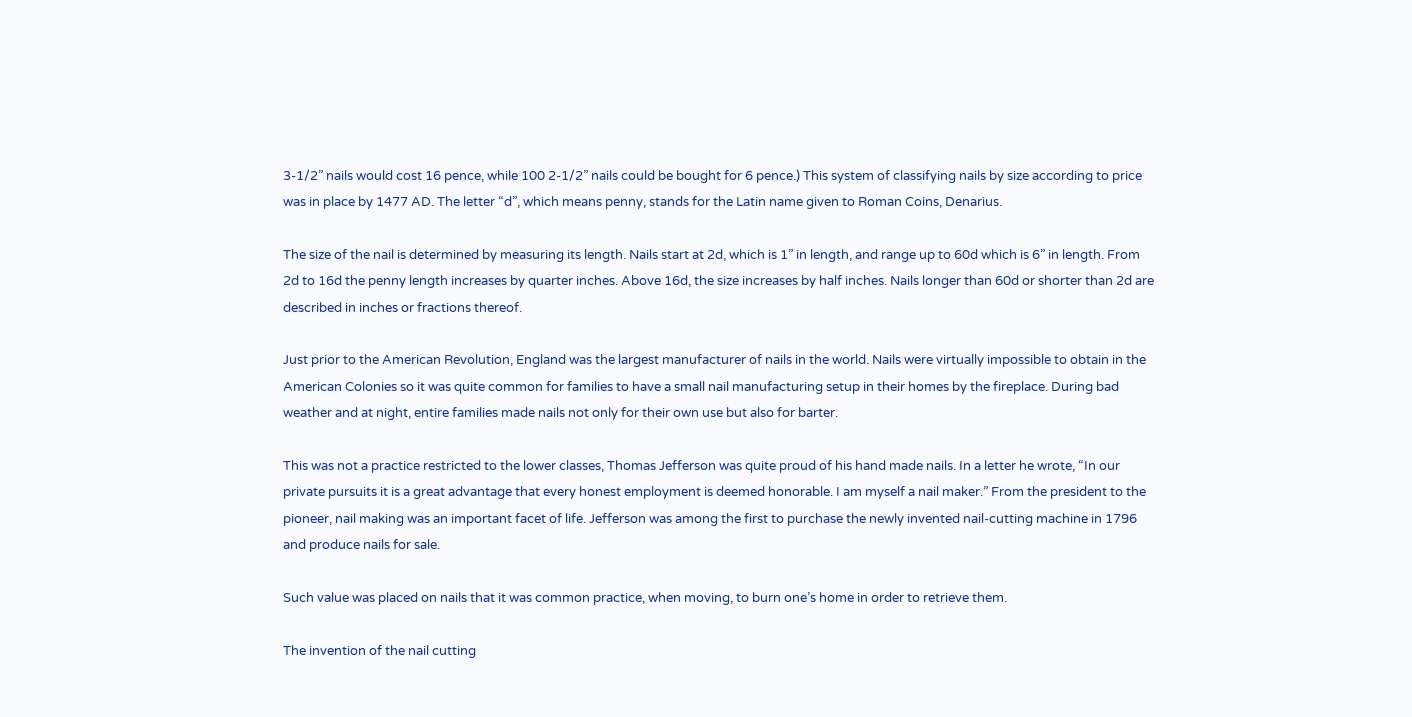3-1/2” nails would cost 16 pence, while 100 2-1/2” nails could be bought for 6 pence.) This system of classifying nails by size according to price was in place by 1477 AD. The letter “d”, which means penny, stands for the Latin name given to Roman Coins, Denarius.

The size of the nail is determined by measuring its length. Nails start at 2d, which is 1” in length, and range up to 60d which is 6” in length. From 2d to 16d the penny length increases by quarter inches. Above 16d, the size increases by half inches. Nails longer than 60d or shorter than 2d are described in inches or fractions thereof.

Just prior to the American Revolution, England was the largest manufacturer of nails in the world. Nails were virtually impossible to obtain in the American Colonies so it was quite common for families to have a small nail manufacturing setup in their homes by the fireplace. During bad weather and at night, entire families made nails not only for their own use but also for barter.

This was not a practice restricted to the lower classes, Thomas Jefferson was quite proud of his hand made nails. In a letter he wrote, “In our private pursuits it is a great advantage that every honest employment is deemed honorable. I am myself a nail maker.” From the president to the pioneer, nail making was an important facet of life. Jefferson was among the first to purchase the newly invented nail-cutting machine in 1796 and produce nails for sale.

Such value was placed on nails that it was common practice, when moving, to burn one’s home in order to retrieve them.

The invention of the nail cutting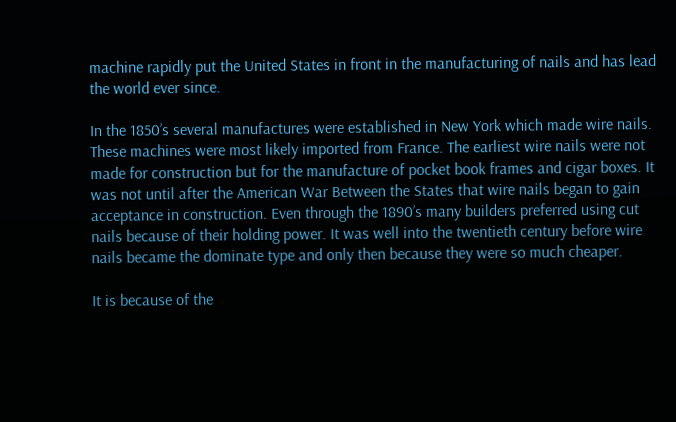machine rapidly put the United States in front in the manufacturing of nails and has lead the world ever since.

In the 1850’s several manufactures were established in New York which made wire nails. These machines were most likely imported from France. The earliest wire nails were not made for construction but for the manufacture of pocket book frames and cigar boxes. It was not until after the American War Between the States that wire nails began to gain acceptance in construction. Even through the 1890’s many builders preferred using cut nails because of their holding power. It was well into the twentieth century before wire nails became the dominate type and only then because they were so much cheaper.

It is because of the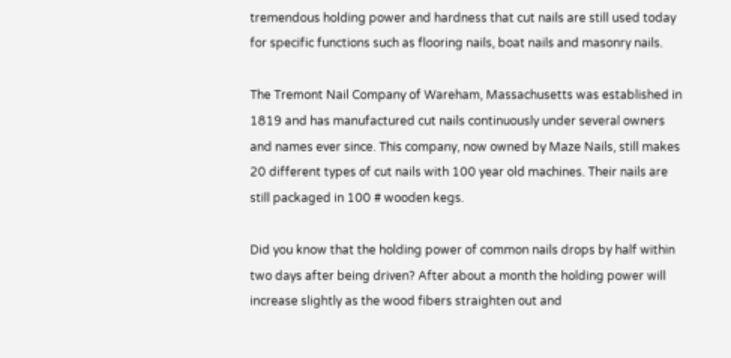tremendous holding power and hardness that cut nails are still used today for specific functions such as flooring nails, boat nails and masonry nails.

The Tremont Nail Company of Wareham, Massachusetts was established in 1819 and has manufactured cut nails continuously under several owners and names ever since. This company, now owned by Maze Nails, still makes 20 different types of cut nails with 100 year old machines. Their nails are still packaged in 100 # wooden kegs.

Did you know that the holding power of common nails drops by half within two days after being driven? After about a month the holding power will increase slightly as the wood fibers straighten out and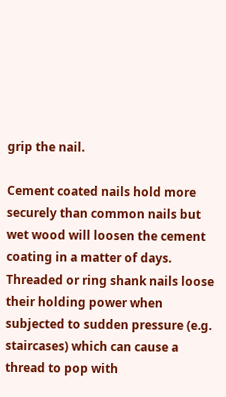grip the nail.

Cement coated nails hold more securely than common nails but wet wood will loosen the cement coating in a matter of days. Threaded or ring shank nails loose their holding power when subjected to sudden pressure (e.g. staircases) which can cause a thread to pop with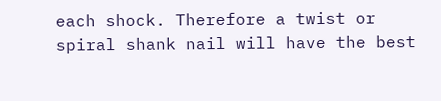each shock. Therefore a twist or spiral shank nail will have the best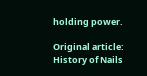holding power.

Original article: History of Nails